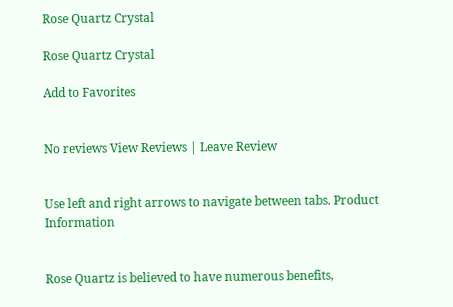Rose Quartz Crystal

Rose Quartz Crystal

Add to Favorites


No reviews View Reviews | Leave Review


Use left and right arrows to navigate between tabs. Product Information


Rose Quartz is believed to have numerous benefits,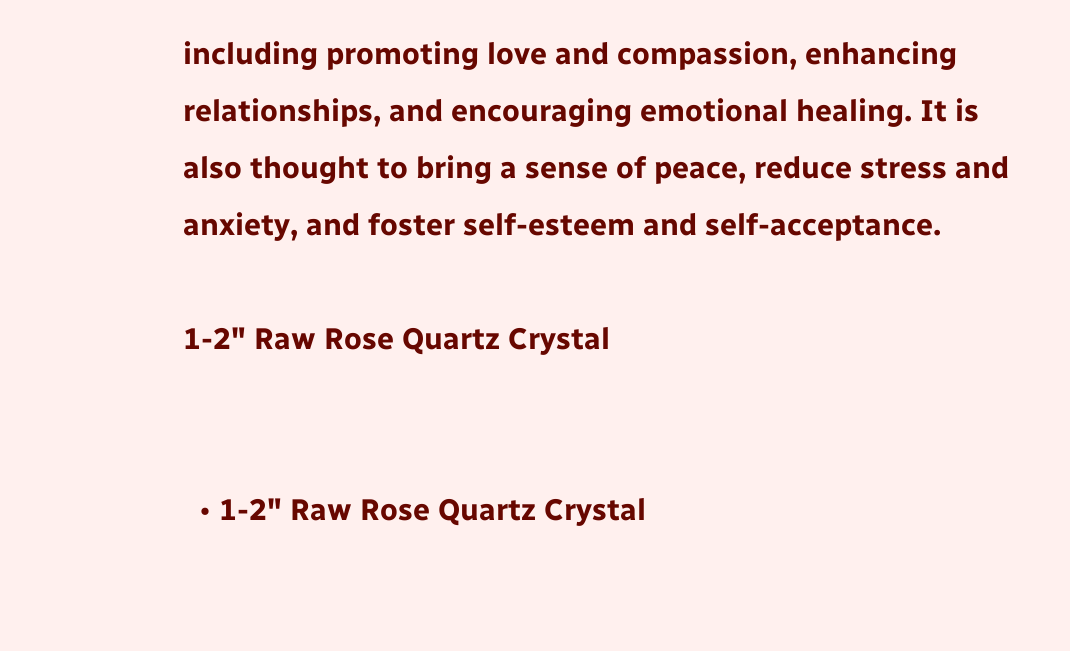including promoting love and compassion, enhancing relationships, and encouraging emotional healing. It is also thought to bring a sense of peace, reduce stress and anxiety, and foster self-esteem and self-acceptance.

1-2" Raw Rose Quartz Crystal


  • 1-2" Raw Rose Quartz Crystal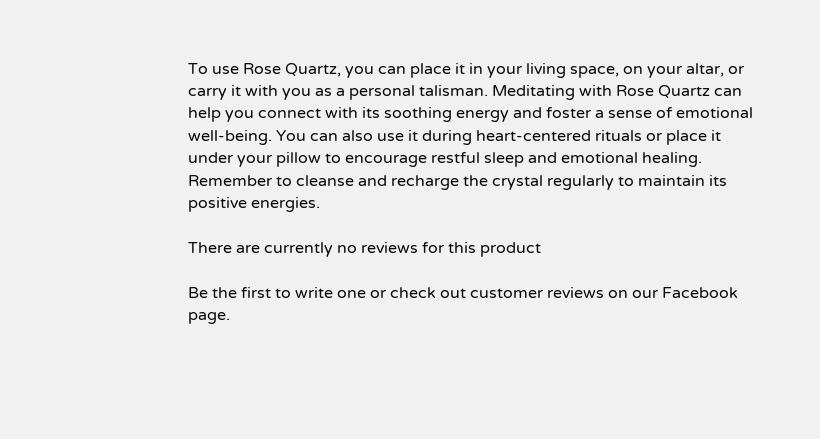To use Rose Quartz, you can place it in your living space, on your altar, or carry it with you as a personal talisman. Meditating with Rose Quartz can help you connect with its soothing energy and foster a sense of emotional well-being. You can also use it during heart-centered rituals or place it under your pillow to encourage restful sleep and emotional healing. Remember to cleanse and recharge the crystal regularly to maintain its positive energies.

There are currently no reviews for this product

Be the first to write one or check out customer reviews on our Facebook page.